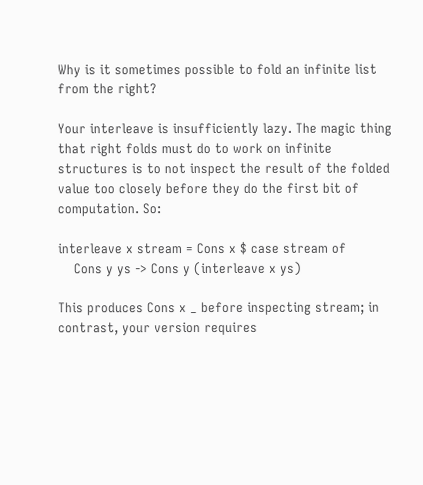Why is it sometimes possible to fold an infinite list from the right?

Your interleave is insufficiently lazy. The magic thing that right folds must do to work on infinite structures is to not inspect the result of the folded value too closely before they do the first bit of computation. So:

interleave x stream = Cons x $ case stream of
    Cons y ys -> Cons y (interleave x ys)

This produces Cons x _ before inspecting stream; in contrast, your version requires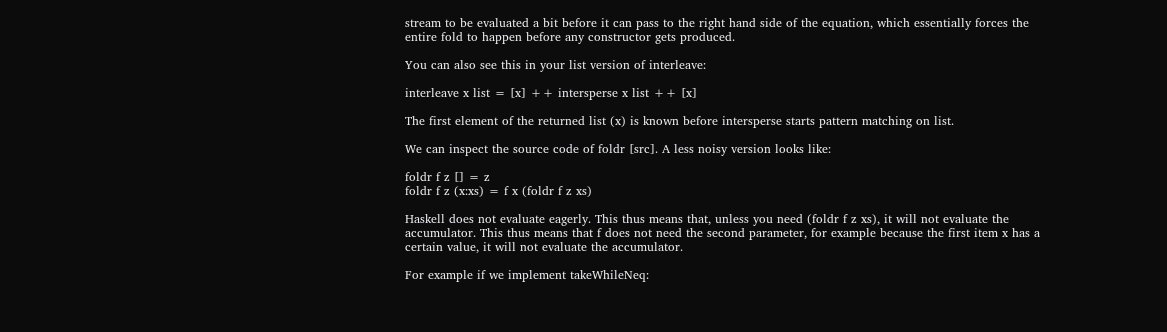stream to be evaluated a bit before it can pass to the right hand side of the equation, which essentially forces the entire fold to happen before any constructor gets produced.

You can also see this in your list version of interleave:

interleave x list = [x] ++ intersperse x list ++ [x]

The first element of the returned list (x) is known before intersperse starts pattern matching on list.

We can inspect the source code of foldr [src]. A less noisy version looks like:

foldr f z [] = z
foldr f z (x:xs) = f x (foldr f z xs)

Haskell does not evaluate eagerly. This thus means that, unless you need (foldr f z xs), it will not evaluate the accumulator. This thus means that f does not need the second parameter, for example because the first item x has a certain value, it will not evaluate the accumulator.

For example if we implement takeWhileNeq: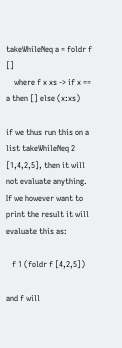takeWhileNeq a = foldr f []
    where f x xs -> if x == a then [] else (x:xs)

if we thus run this on a list takeWhileNeq 2 [1,4,2,5], then it will not evaluate anything. If we however want to print the result it will evaluate this as:

   f 1 (foldr f [4,2,5])

and f will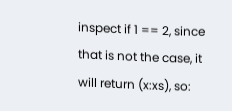inspect if 1 == 2, since that is not the case, it will return (x:xs), so: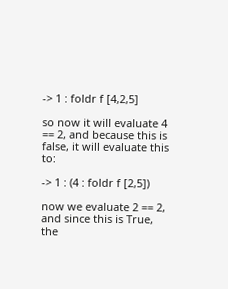-> 1 : foldr f [4,2,5]

so now it will evaluate 4 == 2, and because this is false, it will evaluate this to:

-> 1 : (4 : foldr f [2,5])

now we evaluate 2 == 2, and since this is True, the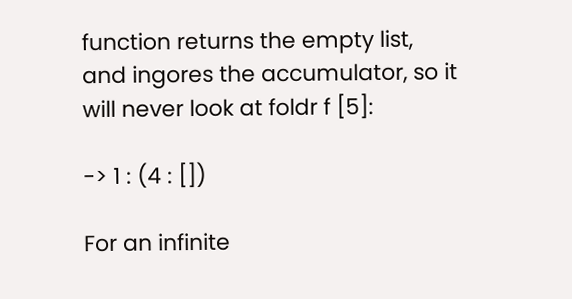function returns the empty list, and ingores the accumulator, so it will never look at foldr f [5]:

-> 1 : (4 : [])

For an infinite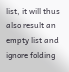list, it will thus also result an empty list and ignore folding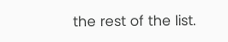the rest of the list.